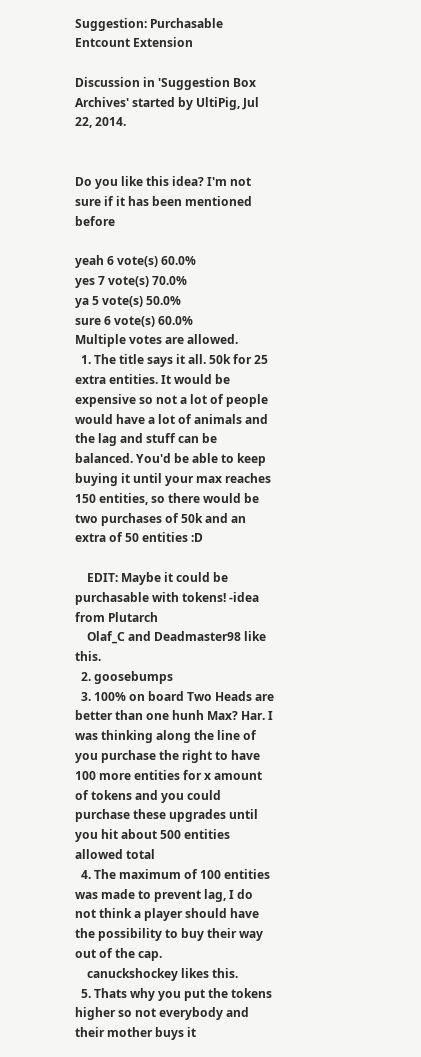Suggestion: Purchasable Entcount Extension

Discussion in 'Suggestion Box Archives' started by UltiPig, Jul 22, 2014.


Do you like this idea? I'm not sure if it has been mentioned before

yeah 6 vote(s) 60.0%
yes 7 vote(s) 70.0%
ya 5 vote(s) 50.0%
sure 6 vote(s) 60.0%
Multiple votes are allowed.
  1. The title says it all. 50k for 25 extra entities. It would be expensive so not a lot of people would have a lot of animals and the lag and stuff can be balanced. You'd be able to keep buying it until your max reaches 150 entities, so there would be two purchases of 50k and an extra of 50 entities :D

    EDIT: Maybe it could be purchasable with tokens! -idea from Plutarch
    Olaf_C and Deadmaster98 like this.
  2. goosebumps
  3. 100% on board Two Heads are better than one hunh Max? Har. I was thinking along the line of you purchase the right to have 100 more entities for x amount of tokens and you could purchase these upgrades until you hit about 500 entities allowed total
  4. The maximum of 100 entities was made to prevent lag, I do not think a player should have the possibility to buy their way out of the cap.
    canuckshockey likes this.
  5. Thats why you put the tokens higher so not everybody and their mother buys it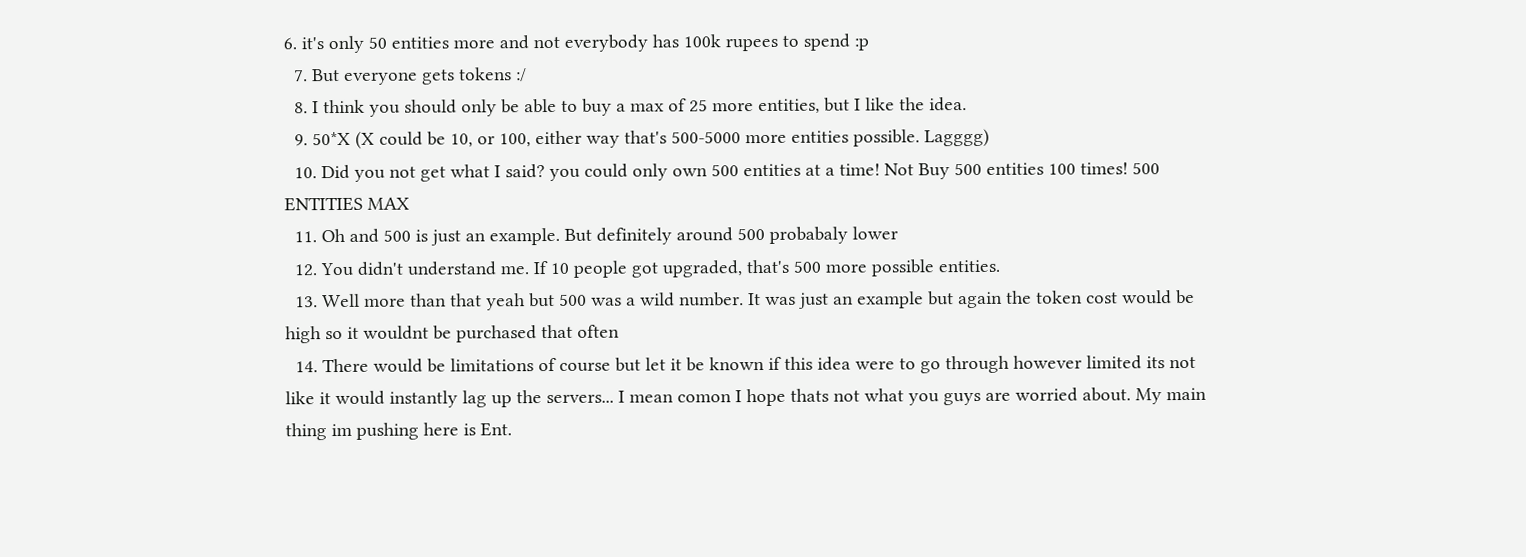6. it's only 50 entities more and not everybody has 100k rupees to spend :p
  7. But everyone gets tokens :/
  8. I think you should only be able to buy a max of 25 more entities, but I like the idea.
  9. 50*X (X could be 10, or 100, either way that's 500-5000 more entities possible. Lagggg)
  10. Did you not get what I said? you could only own 500 entities at a time! Not Buy 500 entities 100 times! 500 ENTITIES MAX
  11. Oh and 500 is just an example. But definitely around 500 probabaly lower
  12. You didn't understand me. If 10 people got upgraded, that's 500 more possible entities.
  13. Well more than that yeah but 500 was a wild number. It was just an example but again the token cost would be high so it wouldnt be purchased that often
  14. There would be limitations of course but let it be known if this idea were to go through however limited its not like it would instantly lag up the servers... I mean comon I hope thats not what you guys are worried about. My main thing im pushing here is Ent.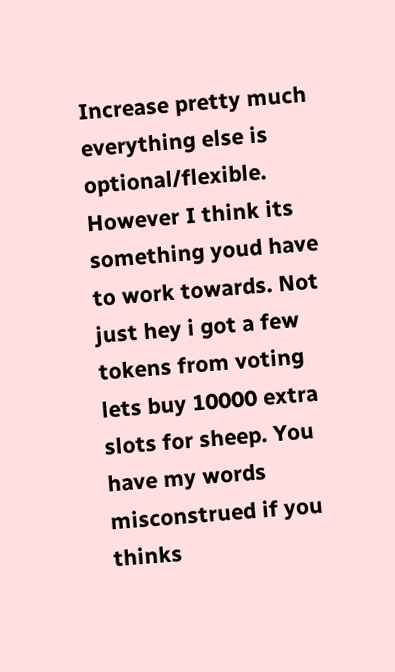Increase pretty much everything else is optional/flexible. However I think its something youd have to work towards. Not just hey i got a few tokens from voting lets buy 10000 extra slots for sheep. You have my words misconstrued if you thinks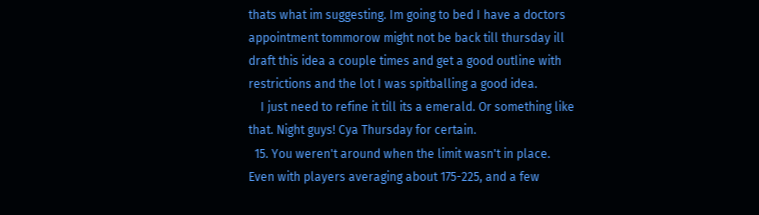thats what im suggesting. Im going to bed I have a doctors appointment tommorow might not be back till thursday ill draft this idea a couple times and get a good outline with restrictions and the lot I was spitballing a good idea.
    I just need to refine it till its a emerald. Or something like that. Night guys! Cya Thursday for certain.
  15. You weren't around when the limit wasn't in place. Even with players averaging about 175-225, and a few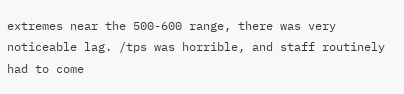extremes near the 500-600 range, there was very noticeable lag. /tps was horrible, and staff routinely had to come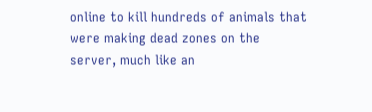online to kill hundreds of animals that were making dead zones on the server, much like an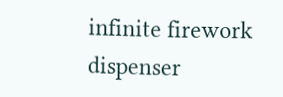infinite firework dispenser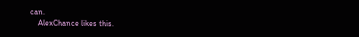can.
    AlexChance likes this.